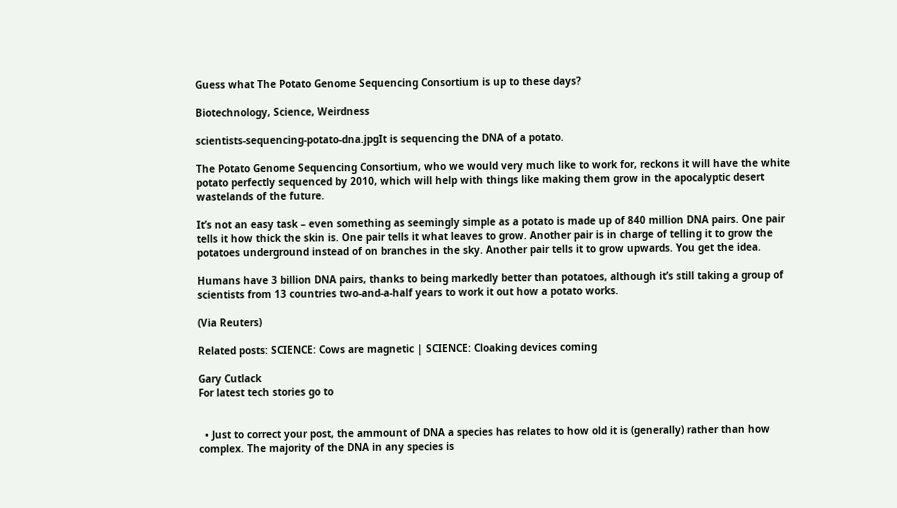Guess what The Potato Genome Sequencing Consortium is up to these days?

Biotechnology, Science, Weirdness

scientists-sequencing-potato-dna.jpgIt is sequencing the DNA of a potato.

The Potato Genome Sequencing Consortium, who we would very much like to work for, reckons it will have the white potato perfectly sequenced by 2010, which will help with things like making them grow in the apocalyptic desert wastelands of the future.

It’s not an easy task – even something as seemingly simple as a potato is made up of 840 million DNA pairs. One pair tells it how thick the skin is. One pair tells it what leaves to grow. Another pair is in charge of telling it to grow the potatoes underground instead of on branches in the sky. Another pair tells it to grow upwards. You get the idea.

Humans have 3 billion DNA pairs, thanks to being markedly better than potatoes, although it’s still taking a group of scientists from 13 countries two-and-a-half years to work it out how a potato works.

(Via Reuters)

Related posts: SCIENCE: Cows are magnetic | SCIENCE: Cloaking devices coming

Gary Cutlack
For latest tech stories go to


  • Just to correct your post, the ammount of DNA a species has relates to how old it is (generally) rather than how complex. The majority of the DNA in any species is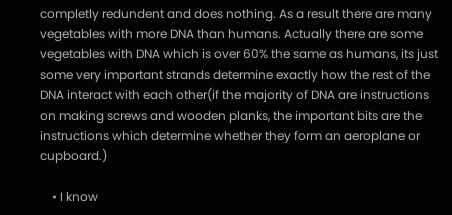completly redundent and does nothing. As a result there are many vegetables with more DNA than humans. Actually there are some vegetables with DNA which is over 60% the same as humans, its just some very important strands determine exactly how the rest of the DNA interact with each other(if the majority of DNA are instructions on making screws and wooden planks, the important bits are the instructions which determine whether they form an aeroplane or cupboard.)

    • I know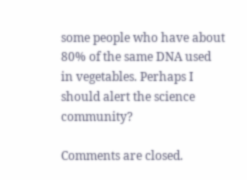some people who have about 80% of the same DNA used in vegetables. Perhaps I should alert the science community?

Comments are closed.